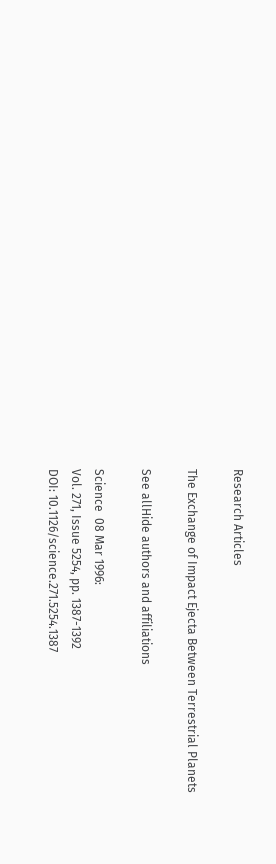Research Articles

The Exchange of Impact Ejecta Between Terrestrial Planets

See allHide authors and affiliations

Science  08 Mar 1996:
Vol. 271, Issue 5254, pp. 1387-1392
DOI: 10.1126/science.271.5254.1387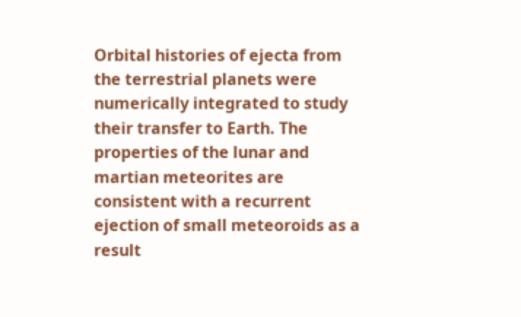Orbital histories of ejecta from the terrestrial planets were numerically integrated to study their transfer to Earth. The properties of the lunar and martian meteorites are consistent with a recurrent ejection of small meteoroids as a result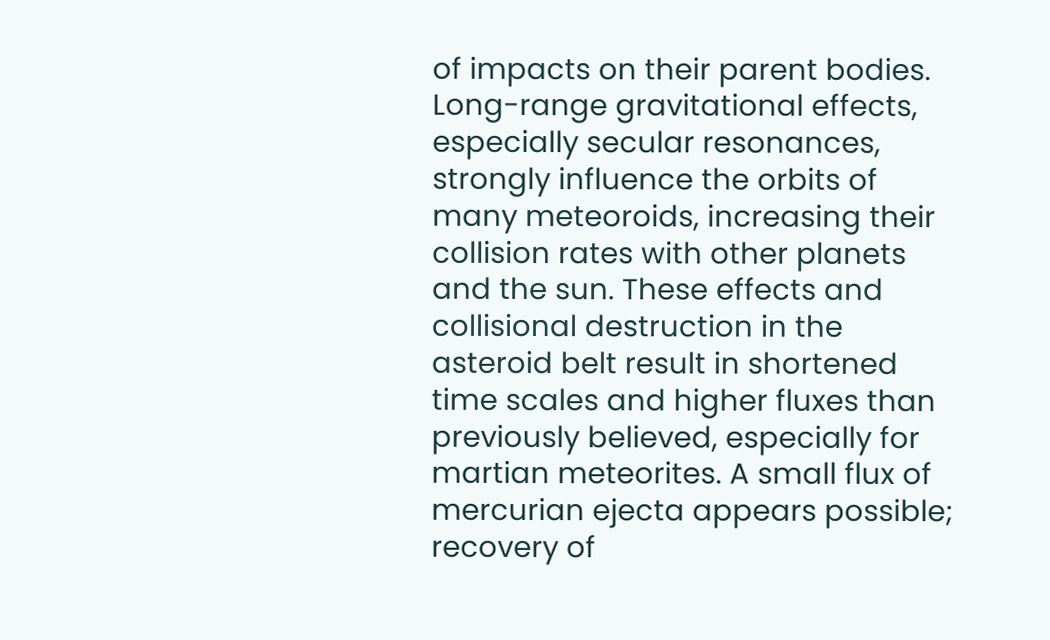of impacts on their parent bodies. Long-range gravitational effects, especially secular resonances, strongly influence the orbits of many meteoroids, increasing their collision rates with other planets and the sun. These effects and collisional destruction in the asteroid belt result in shortened time scales and higher fluxes than previously believed, especially for martian meteorites. A small flux of mercurian ejecta appears possible; recovery of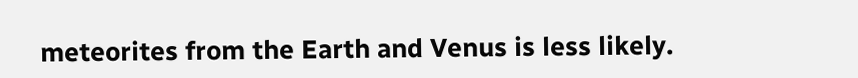meteorites from the Earth and Venus is less likely.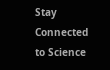Stay Connected to Science